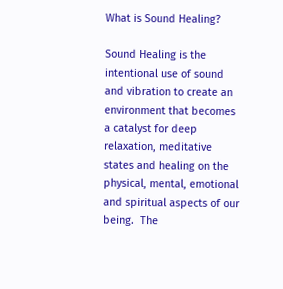What is Sound Healing?

Sound Healing is the intentional use of sound and vibration to create an environment that becomes a catalyst for deep relaxation, meditative states and healing on the physical, mental, emotional and spiritual aspects of our being.  The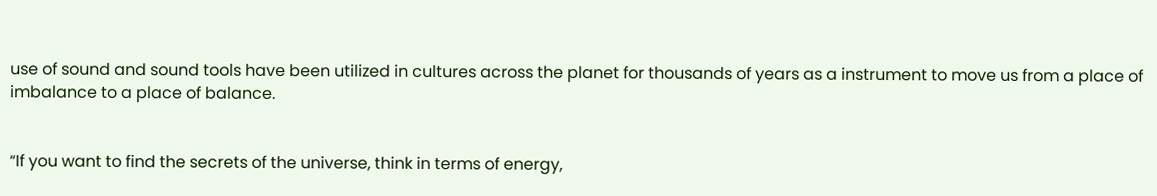use of sound and sound tools have been utilized in cultures across the planet for thousands of years as a instrument to move us from a place of imbalance to a place of balance.


“If you want to find the secrets of the universe, think in terms of energy,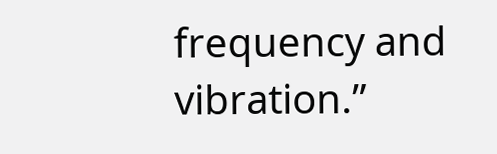frequency and vibration.”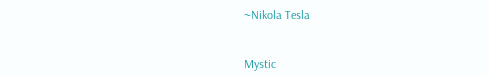~Nikola Tesla


Mystic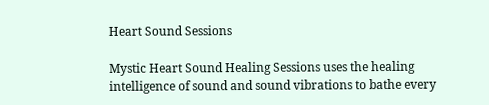Heart Sound Sessions

Mystic Heart Sound Healing Sessions uses the healing intelligence of sound and sound vibrations to bathe every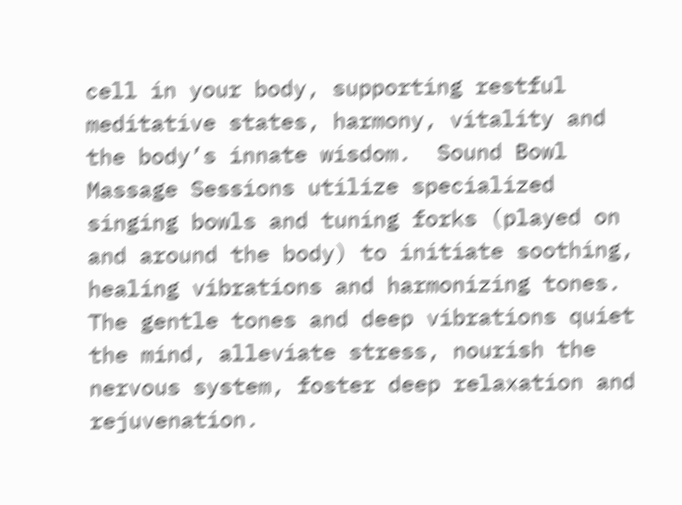cell in your body, supporting restful meditative states, harmony, vitality and the body’s innate wisdom.  Sound Bowl Massage Sessions utilize specialized singing bowls and tuning forks (played on and around the body) to initiate soothing, healing vibrations and harmonizing tones. The gentle tones and deep vibrations quiet the mind, alleviate stress, nourish the nervous system, foster deep relaxation and rejuvenation.